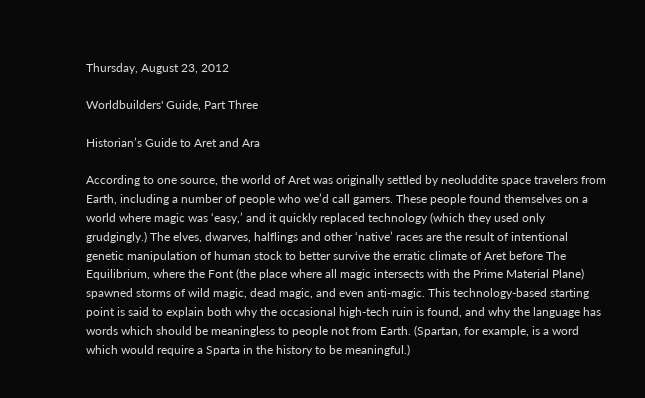Thursday, August 23, 2012

Worldbuilders' Guide, Part Three

Historian’s Guide to Aret and Ara

According to one source, the world of Aret was originally settled by neoluddite space travelers from Earth, including a number of people who we’d call gamers. These people found themselves on a world where magic was ‘easy,’ and it quickly replaced technology (which they used only grudgingly.) The elves, dwarves, halflings and other ‘native’ races are the result of intentional genetic manipulation of human stock to better survive the erratic climate of Aret before The Equilibrium, where the Font (the place where all magic intersects with the Prime Material Plane) spawned storms of wild magic, dead magic, and even anti-magic. This technology-based starting point is said to explain both why the occasional high-tech ruin is found, and why the language has words which should be meaningless to people not from Earth. (Spartan, for example, is a word which would require a Sparta in the history to be meaningful.)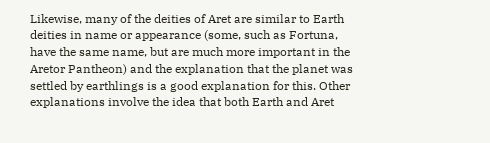Likewise, many of the deities of Aret are similar to Earth deities in name or appearance (some, such as Fortuna, have the same name, but are much more important in the Aretor Pantheon) and the explanation that the planet was settled by earthlings is a good explanation for this. Other explanations involve the idea that both Earth and Aret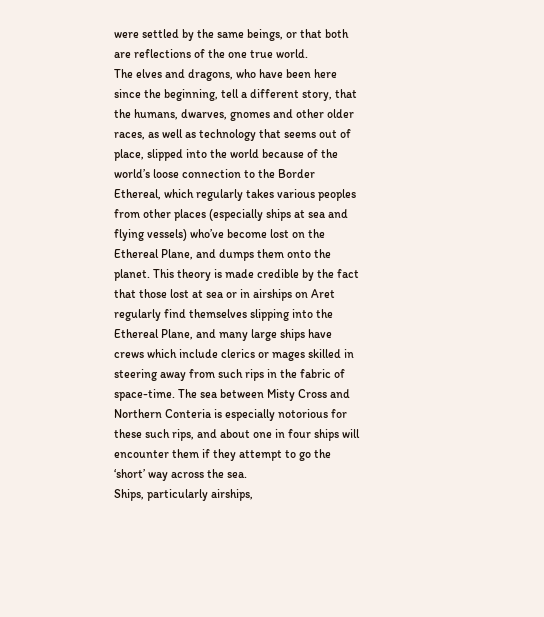were settled by the same beings, or that both are reflections of the one true world.
The elves and dragons, who have been here since the beginning, tell a different story, that the humans, dwarves, gnomes and other older races, as well as technology that seems out of place, slipped into the world because of the world’s loose connection to the Border Ethereal, which regularly takes various peoples from other places (especially ships at sea and flying vessels) who’ve become lost on the Ethereal Plane, and dumps them onto the planet. This theory is made credible by the fact that those lost at sea or in airships on Aret regularly find themselves slipping into the Ethereal Plane, and many large ships have crews which include clerics or mages skilled in steering away from such rips in the fabric of space-time. The sea between Misty Cross and Northern Conteria is especially notorious for these such rips, and about one in four ships will encounter them if they attempt to go the ‘short’ way across the sea.
Ships, particularly airships,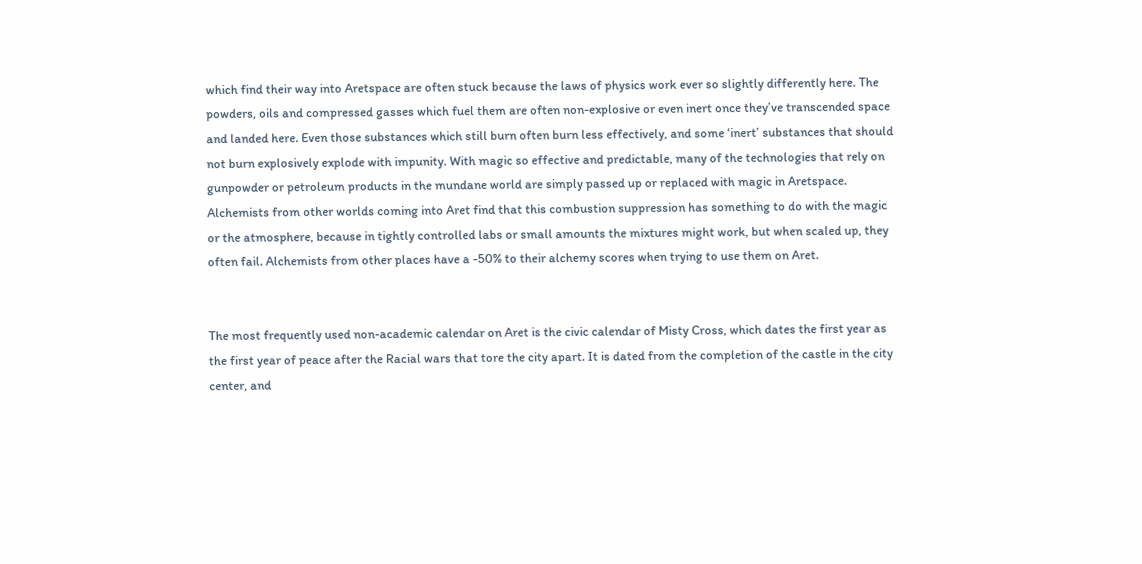which find their way into Aretspace are often stuck because the laws of physics work ever so slightly differently here. The powders, oils and compressed gasses which fuel them are often non-explosive or even inert once they’ve transcended space and landed here. Even those substances which still burn often burn less effectively, and some ‘inert’ substances that should not burn explosively explode with impunity. With magic so effective and predictable, many of the technologies that rely on gunpowder or petroleum products in the mundane world are simply passed up or replaced with magic in Aretspace. Alchemists from other worlds coming into Aret find that this combustion suppression has something to do with the magic or the atmosphere, because in tightly controlled labs or small amounts the mixtures might work, but when scaled up, they often fail. Alchemists from other places have a -50% to their alchemy scores when trying to use them on Aret.


The most frequently used non-academic calendar on Aret is the civic calendar of Misty Cross, which dates the first year as the first year of peace after the Racial wars that tore the city apart. It is dated from the completion of the castle in the city center, and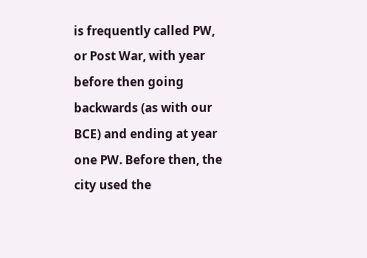is frequently called PW, or Post War, with year before then going backwards (as with our BCE) and ending at year one PW. Before then, the city used the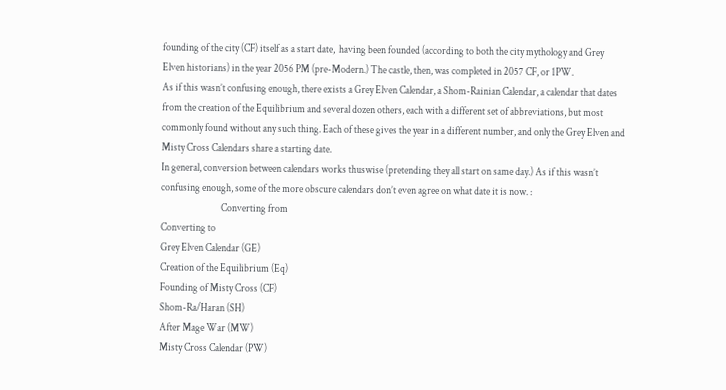founding of the city (CF) itself as a start date,  having been founded (according to both the city mythology and Grey Elven historians) in the year 2056 PM (pre-Modern.) The castle, then, was completed in 2057 CF, or 1PW.
As if this wasn’t confusing enough, there exists a Grey Elven Calendar, a Shom-Rainian Calendar, a calendar that dates from the creation of the Equilibrium and several dozen others, each with a different set of abbreviations, but most commonly found without any such thing. Each of these gives the year in a different number, and only the Grey Elven and Misty Cross Calendars share a starting date.
In general, conversion between calendars works thuswise (pretending they all start on same day.) As if this wasn’t confusing enough, some of the more obscure calendars don’t even agree on what date it is now. :
                              Converting from
Converting to
Grey Elven Calendar (GE)
Creation of the Equilibrium (Eq)
Founding of Misty Cross (CF)
Shom-Ra/Haran (SH)
After Mage War (MW)
Misty Cross Calendar (PW)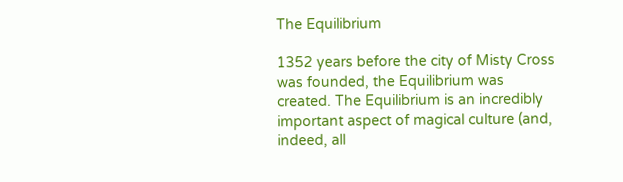The Equilibrium

1352 years before the city of Misty Cross was founded, the Equilibrium was created. The Equilibrium is an incredibly important aspect of magical culture (and, indeed, all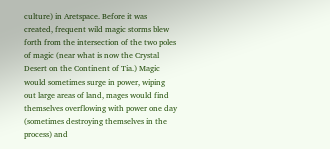culture) in Aretspace. Before it was created, frequent wild magic storms blew forth from the intersection of the two poles of magic (near what is now the Crystal Desert on the Continent of Tia.) Magic would sometimes surge in power, wiping out large areas of land, mages would find themselves overflowing with power one day (sometimes destroying themselves in the process) and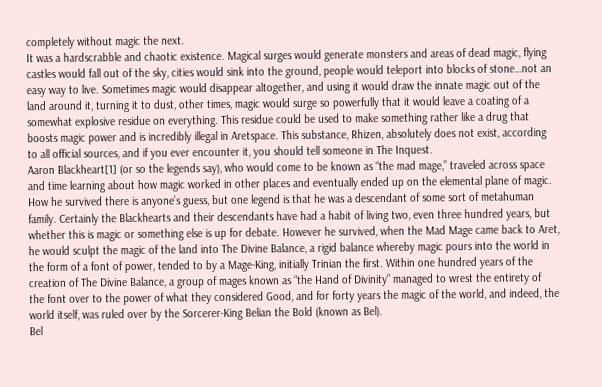completely without magic the next.
It was a hardscrabble and chaotic existence. Magical surges would generate monsters and areas of dead magic, flying castles would fall out of the sky, cities would sink into the ground, people would teleport into blocks of stone…not an easy way to live. Sometimes magic would disappear altogether, and using it would draw the innate magic out of the land around it, turning it to dust, other times, magic would surge so powerfully that it would leave a coating of a somewhat explosive residue on everything. This residue could be used to make something rather like a drug that boosts magic power and is incredibly illegal in Aretspace. This substance, Rhizen, absolutely does not exist, according to all official sources, and if you ever encounter it, you should tell someone in The Inquest.
Aaron Blackheart[1] (or so the legends say), who would come to be known as “the mad mage,” traveled across space and time learning about how magic worked in other places and eventually ended up on the elemental plane of magic. How he survived there is anyone’s guess, but one legend is that he was a descendant of some sort of metahuman family. Certainly the Blackhearts and their descendants have had a habit of living two, even three hundred years, but whether this is magic or something else is up for debate. However he survived, when the Mad Mage came back to Aret, he would sculpt the magic of the land into The Divine Balance, a rigid balance whereby magic pours into the world in the form of a font of power, tended to by a Mage-King, initially Trinian the first. Within one hundred years of the creation of The Divine Balance, a group of mages known as “the Hand of Divinity” managed to wrest the entirety of  the font over to the power of what they considered Good, and for forty years the magic of the world, and indeed, the world itself, was ruled over by the Sorcerer-King Belian the Bold (known as Bel).
Bel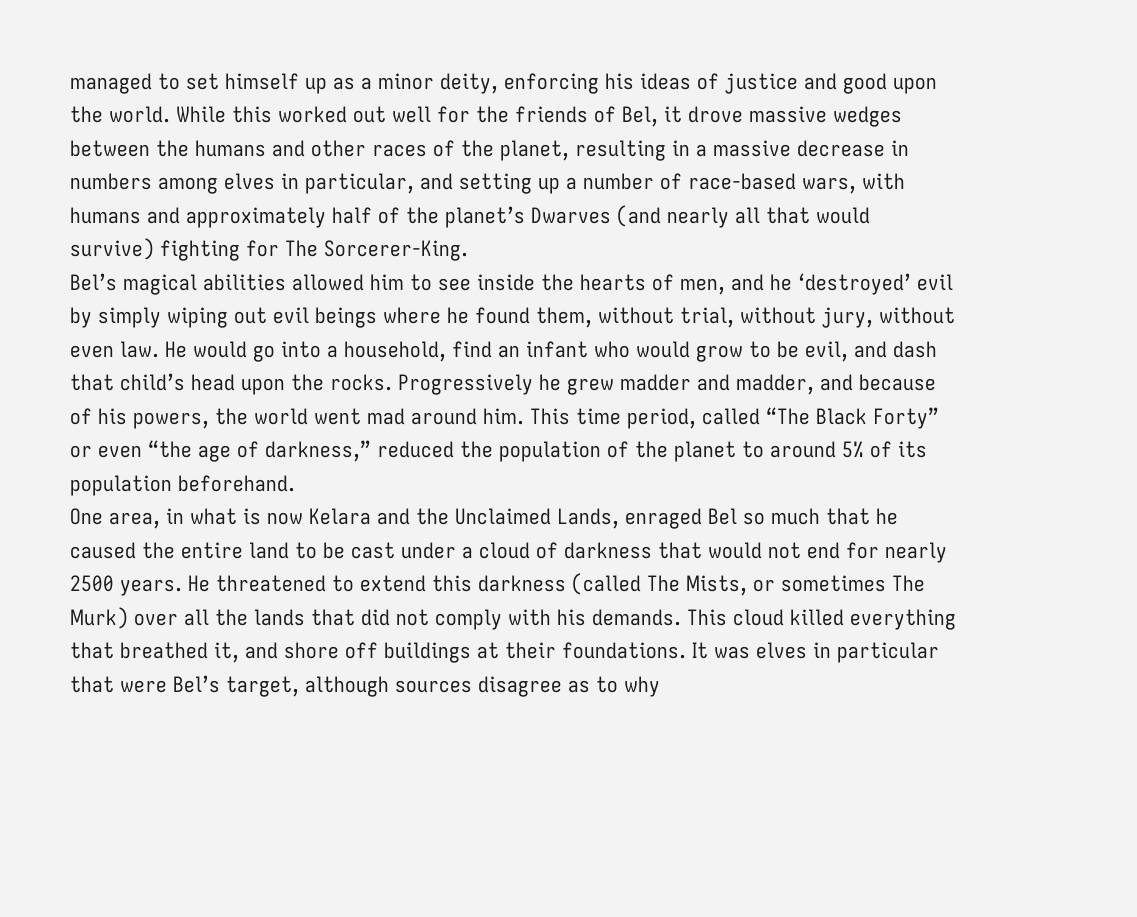managed to set himself up as a minor deity, enforcing his ideas of justice and good upon the world. While this worked out well for the friends of Bel, it drove massive wedges between the humans and other races of the planet, resulting in a massive decrease in numbers among elves in particular, and setting up a number of race-based wars, with humans and approximately half of the planet’s Dwarves (and nearly all that would survive) fighting for The Sorcerer-King.
Bel’s magical abilities allowed him to see inside the hearts of men, and he ‘destroyed’ evil by simply wiping out evil beings where he found them, without trial, without jury, without even law. He would go into a household, find an infant who would grow to be evil, and dash that child’s head upon the rocks. Progressively he grew madder and madder, and because of his powers, the world went mad around him. This time period, called “The Black Forty” or even “the age of darkness,” reduced the population of the planet to around 5% of its population beforehand.
One area, in what is now Kelara and the Unclaimed Lands, enraged Bel so much that he caused the entire land to be cast under a cloud of darkness that would not end for nearly 2500 years. He threatened to extend this darkness (called The Mists, or sometimes The Murk) over all the lands that did not comply with his demands. This cloud killed everything that breathed it, and shore off buildings at their foundations. It was elves in particular that were Bel’s target, although sources disagree as to why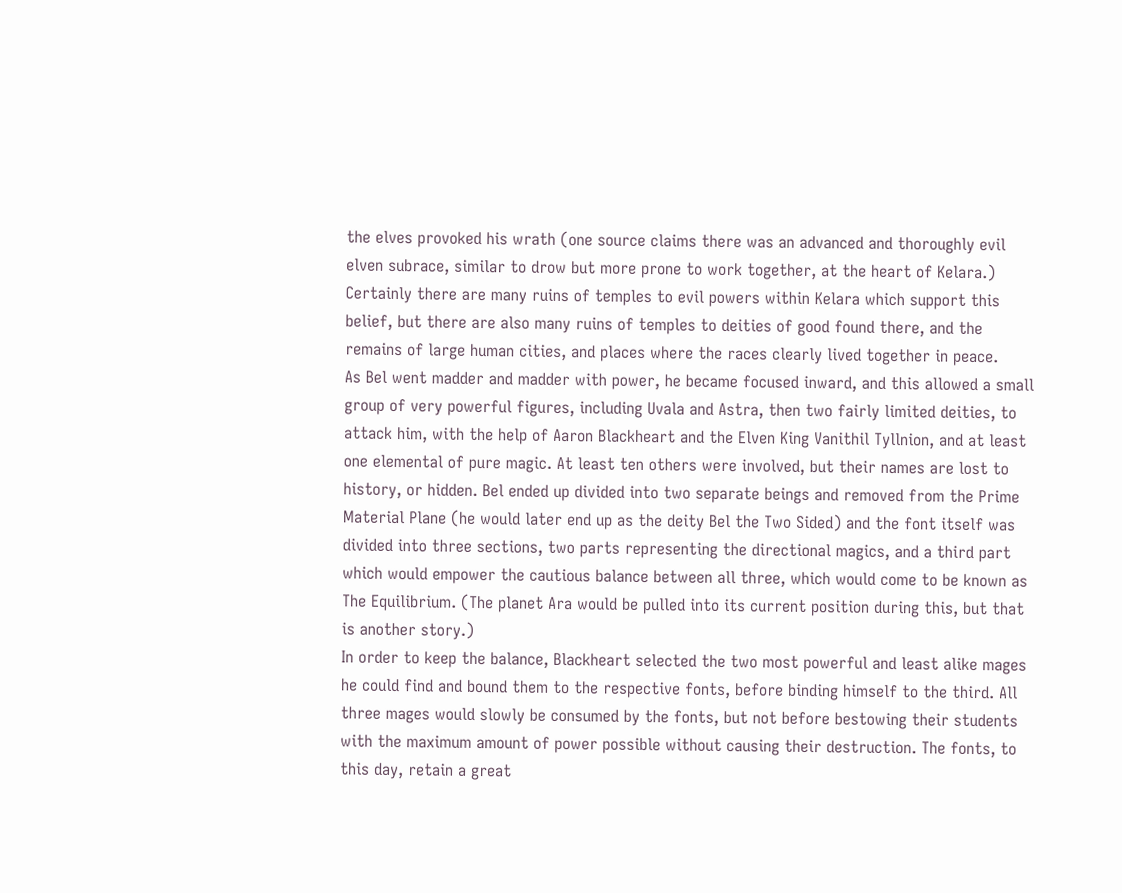the elves provoked his wrath (one source claims there was an advanced and thoroughly evil elven subrace, similar to drow but more prone to work together, at the heart of Kelara.) Certainly there are many ruins of temples to evil powers within Kelara which support this belief, but there are also many ruins of temples to deities of good found there, and the remains of large human cities, and places where the races clearly lived together in peace.
As Bel went madder and madder with power, he became focused inward, and this allowed a small group of very powerful figures, including Uvala and Astra, then two fairly limited deities, to attack him, with the help of Aaron Blackheart and the Elven King Vanithil Tyllnion, and at least one elemental of pure magic. At least ten others were involved, but their names are lost to history, or hidden. Bel ended up divided into two separate beings and removed from the Prime Material Plane (he would later end up as the deity Bel the Two Sided) and the font itself was divided into three sections, two parts representing the directional magics, and a third part which would empower the cautious balance between all three, which would come to be known as The Equilibrium. (The planet Ara would be pulled into its current position during this, but that is another story.)
In order to keep the balance, Blackheart selected the two most powerful and least alike mages he could find and bound them to the respective fonts, before binding himself to the third. All three mages would slowly be consumed by the fonts, but not before bestowing their students with the maximum amount of power possible without causing their destruction. The fonts, to this day, retain a great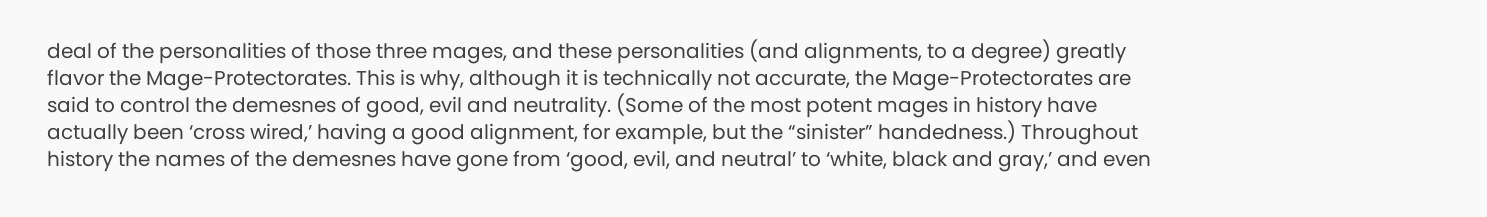deal of the personalities of those three mages, and these personalities (and alignments, to a degree) greatly flavor the Mage-Protectorates. This is why, although it is technically not accurate, the Mage-Protectorates are said to control the demesnes of good, evil and neutrality. (Some of the most potent mages in history have actually been ‘cross wired,’ having a good alignment, for example, but the “sinister” handedness.) Throughout history the names of the demesnes have gone from ‘good, evil, and neutral’ to ‘white, black and gray,’ and even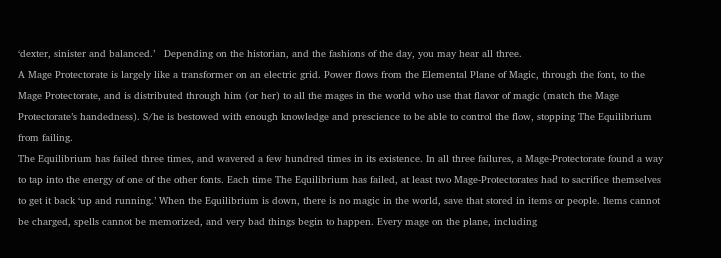‘dexter, sinister and balanced.’   Depending on the historian, and the fashions of the day, you may hear all three.
A Mage Protectorate is largely like a transformer on an electric grid. Power flows from the Elemental Plane of Magic, through the font, to the Mage Protectorate, and is distributed through him (or her) to all the mages in the world who use that flavor of magic (match the Mage Protectorate’s handedness). S/he is bestowed with enough knowledge and prescience to be able to control the flow, stopping The Equilibrium from failing.
The Equilibrium has failed three times, and wavered a few hundred times in its existence. In all three failures, a Mage-Protectorate found a way to tap into the energy of one of the other fonts. Each time The Equilibrium has failed, at least two Mage-Protectorates had to sacrifice themselves to get it back ‘up and running.’ When the Equilibrium is down, there is no magic in the world, save that stored in items or people. Items cannot be charged, spells cannot be memorized, and very bad things begin to happen. Every mage on the plane, including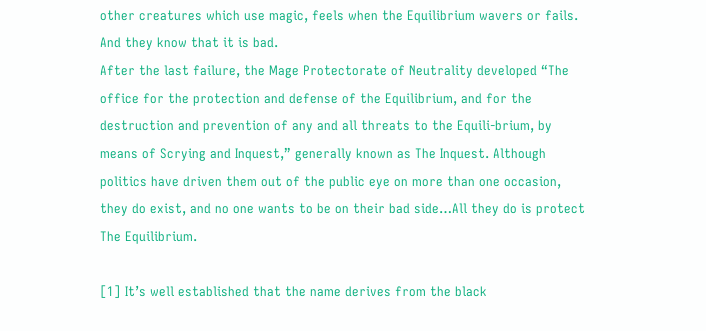other creatures which use magic, feels when the Equilibrium wavers or fails. And they know that it is bad.
After the last failure, the Mage Protectorate of Neutrality developed “The office for the protection and defense of the Equilibrium, and for the destruction and prevention of any and all threats to the Equili-brium, by means of Scrying and Inquest,” generally known as The Inquest. Although politics have driven them out of the public eye on more than one occasion, they do exist, and no one wants to be on their bad side…All they do is protect The Equilibrium.

[1] It’s well established that the name derives from the black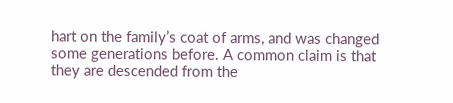hart on the family’s coat of arms, and was changed some generations before. A common claim is that they are descended from the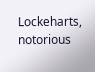Lockeharts, notorious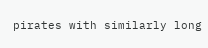pirates with similarly long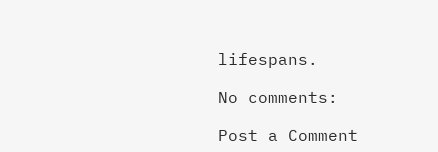lifespans.

No comments:

Post a Comment